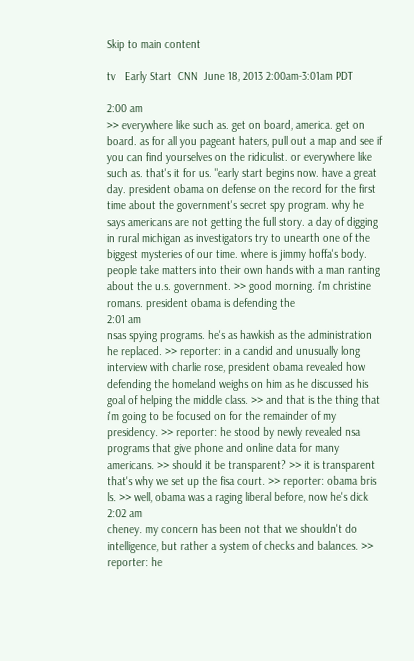Skip to main content

tv   Early Start  CNN  June 18, 2013 2:00am-3:01am PDT

2:00 am
>> everywhere like such as. get on board, america. get on board. as for all you pageant haters, pull out a map and see if you can find yourselves on the ridiculist. or everywhere like such as. that's it for us. "early start begins now. have a great day. president obama on defense on the record for the first time about the government's secret spy program. why he says americans are not getting the full story. a day of digging in rural michigan as investigators try to unearth one of the biggest mysteries of our time. where is jimmy hoffa's body. people take matters into their own hands with a man ranting about the u.s. government. >> good morning. i'm christine romans. president obama is defending the
2:01 am
nsas spying programs. he's as hawkish as the administration he replaced. >> reporter: in a candid and unusually long interview with charlie rose, president obama revealed how defending the homeland weighs on him as he discussed his goal of helping the middle class. >> and that is the thing that i'm going to be focused on for the remainder of my presidency. >> reporter: he stood by newly revealed nsa programs that give phone and online data for many americans. >> should it be transparent? >> it is transparent that's why we set up the fisa court. >> reporter: obama bris ls. >> well, obama was a raging liberal before, now he's dick
2:02 am
cheney. my concern has been not that we shouldn't do intelligence, but rather a system of checks and balances. >> reporter: he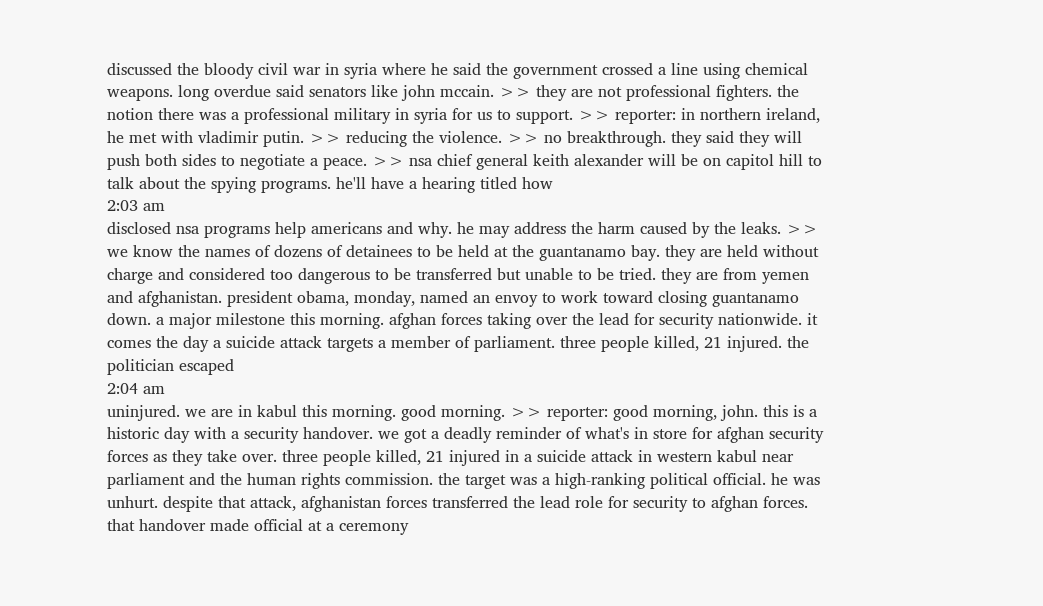discussed the bloody civil war in syria where he said the government crossed a line using chemical weapons. long overdue said senators like john mccain. >> they are not professional fighters. the notion there was a professional military in syria for us to support. >> reporter: in northern ireland, he met with vladimir putin. >> reducing the violence. >> no breakthrough. they said they will push both sides to negotiate a peace. >> nsa chief general keith alexander will be on capitol hill to talk about the spying programs. he'll have a hearing titled how
2:03 am
disclosed nsa programs help americans and why. he may address the harm caused by the leaks. >> we know the names of dozens of detainees to be held at the guantanamo bay. they are held without charge and considered too dangerous to be transferred but unable to be tried. they are from yemen and afghanistan. president obama, monday, named an envoy to work toward closing guantanamo down. a major milestone this morning. afghan forces taking over the lead for security nationwide. it comes the day a suicide attack targets a member of parliament. three people killed, 21 injured. the politician escaped
2:04 am
uninjured. we are in kabul this morning. good morning. >> reporter: good morning, john. this is a historic day with a security handover. we got a deadly reminder of what's in store for afghan security forces as they take over. three people killed, 21 injured in a suicide attack in western kabul near parliament and the human rights commission. the target was a high-ranking political official. he was unhurt. despite that attack, afghanistan forces transferred the lead role for security to afghan forces. that handover made official at a ceremony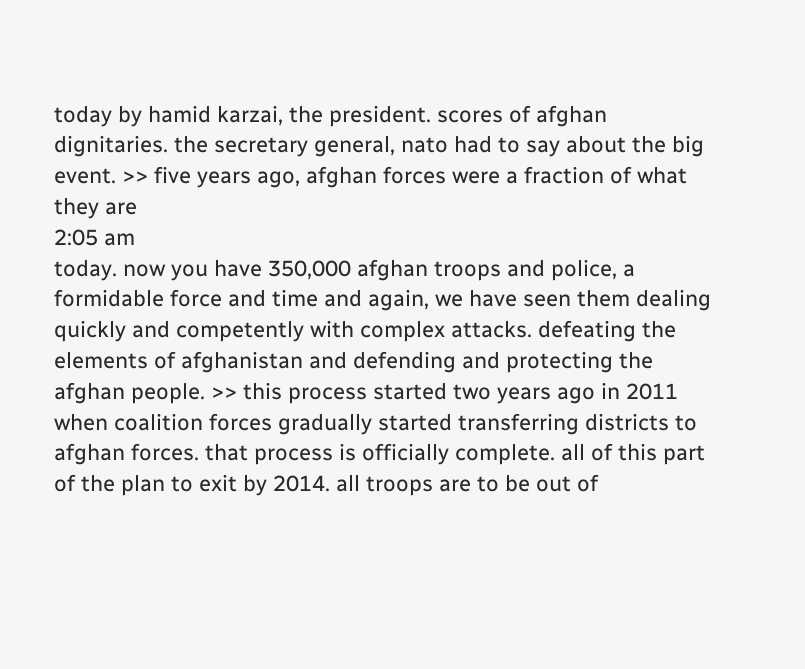today by hamid karzai, the president. scores of afghan dignitaries. the secretary general, nato had to say about the big event. >> five years ago, afghan forces were a fraction of what they are
2:05 am
today. now you have 350,000 afghan troops and police, a formidable force and time and again, we have seen them dealing quickly and competently with complex attacks. defeating the elements of afghanistan and defending and protecting the afghan people. >> this process started two years ago in 2011 when coalition forces gradually started transferring districts to afghan forces. that process is officially complete. all of this part of the plan to exit by 2014. all troops are to be out of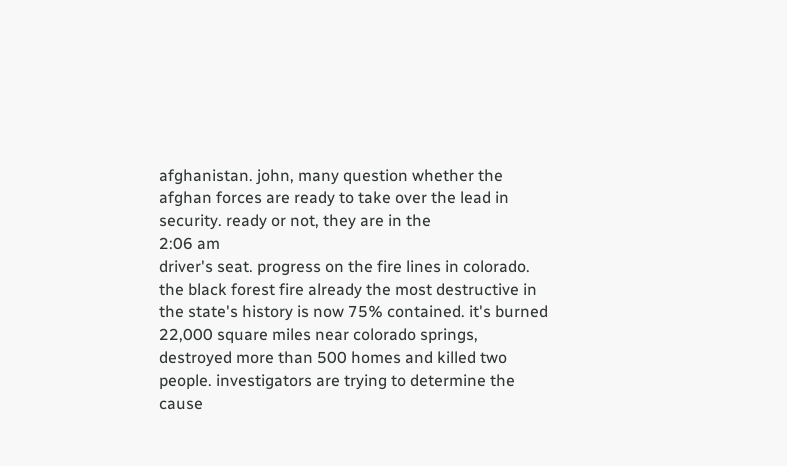afghanistan. john, many question whether the afghan forces are ready to take over the lead in security. ready or not, they are in the
2:06 am
driver's seat. progress on the fire lines in colorado. the black forest fire already the most destructive in the state's history is now 75% contained. it's burned 22,000 square miles near colorado springs, destroyed more than 500 homes and killed two people. investigators are trying to determine the cause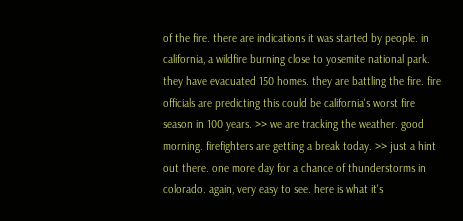of the fire. there are indications it was started by people. in california, a wildfire burning close to yosemite national park. they have evacuated 150 homes. they are battling the fire. fire officials are predicting this could be california's worst fire season in 100 years. >> we are tracking the weather. good morning. firefighters are getting a break today. >> just a hint out there. one more day for a chance of thunderstorms in colorado. again, very easy to see. here is what it's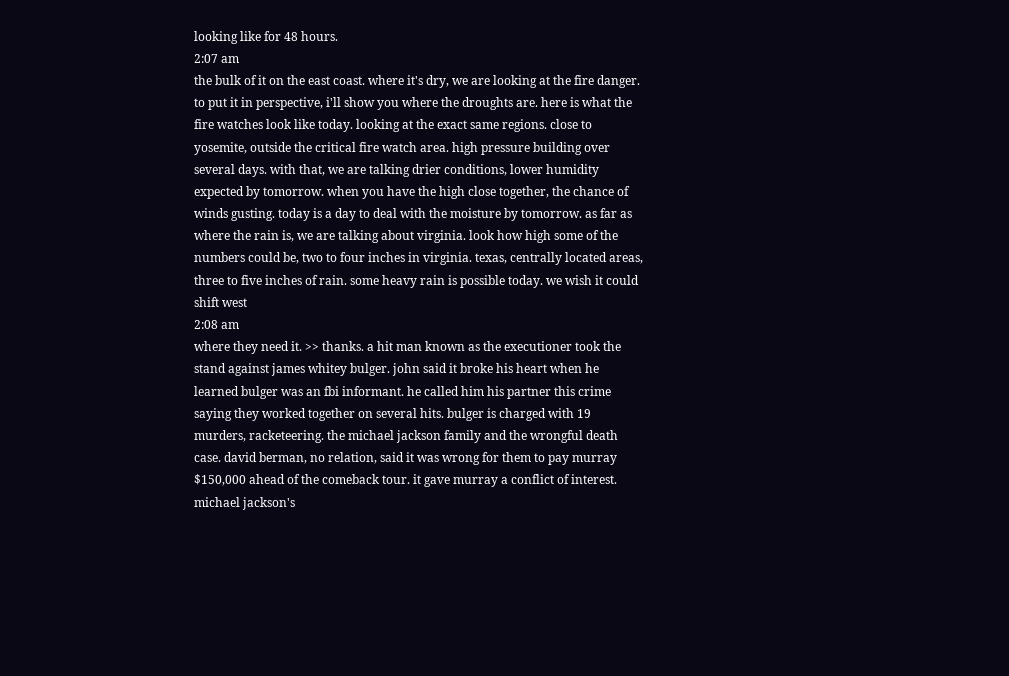looking like for 48 hours.
2:07 am
the bulk of it on the east coast. where it's dry, we are looking at the fire danger. to put it in perspective, i'll show you where the droughts are. here is what the fire watches look like today. looking at the exact same regions. close to yosemite, outside the critical fire watch area. high pressure building over several days. with that, we are talking drier conditions, lower humidity expected by tomorrow. when you have the high close together, the chance of winds gusting. today is a day to deal with the moisture by tomorrow. as far as where the rain is, we are talking about virginia. look how high some of the numbers could be, two to four inches in virginia. texas, centrally located areas, three to five inches of rain. some heavy rain is possible today. we wish it could shift west
2:08 am
where they need it. >> thanks. a hit man known as the executioner took the stand against james whitey bulger. john said it broke his heart when he learned bulger was an fbi informant. he called him his partner this crime saying they worked together on several hits. bulger is charged with 19 murders, racketeering. the michael jackson family and the wrongful death case. david berman, no relation, said it was wrong for them to pay murray $150,000 ahead of the comeback tour. it gave murray a conflict of interest. michael jackson's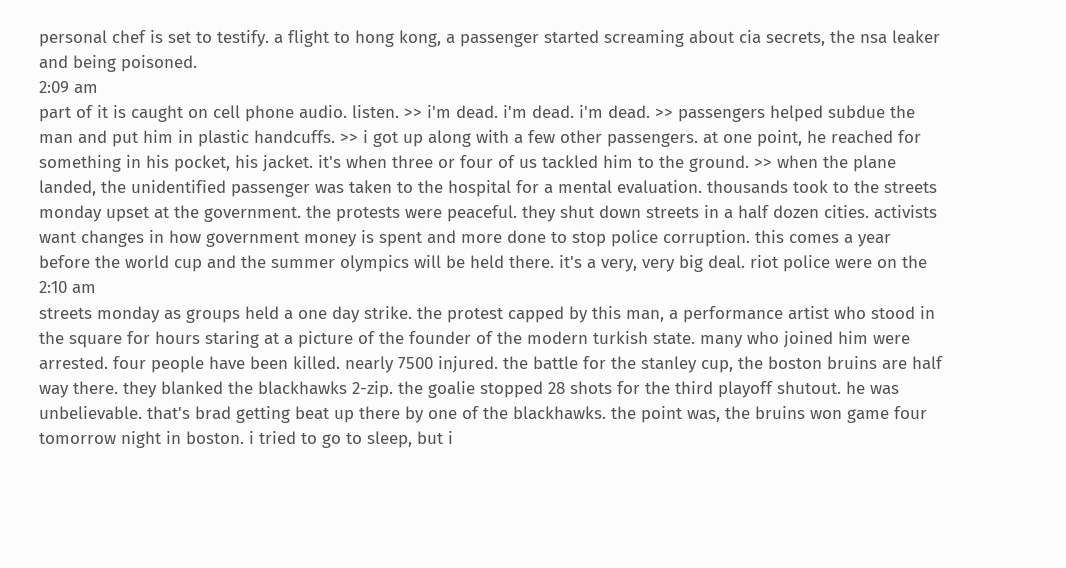personal chef is set to testify. a flight to hong kong, a passenger started screaming about cia secrets, the nsa leaker and being poisoned.
2:09 am
part of it is caught on cell phone audio. listen. >> i'm dead. i'm dead. i'm dead. >> passengers helped subdue the man and put him in plastic handcuffs. >> i got up along with a few other passengers. at one point, he reached for something in his pocket, his jacket. it's when three or four of us tackled him to the ground. >> when the plane landed, the unidentified passenger was taken to the hospital for a mental evaluation. thousands took to the streets monday upset at the government. the protests were peaceful. they shut down streets in a half dozen cities. activists want changes in how government money is spent and more done to stop police corruption. this comes a year before the world cup and the summer olympics will be held there. it's a very, very big deal. riot police were on the
2:10 am
streets monday as groups held a one day strike. the protest capped by this man, a performance artist who stood in the square for hours staring at a picture of the founder of the modern turkish state. many who joined him were arrested. four people have been killed. nearly 7500 injured. the battle for the stanley cup, the boston bruins are half way there. they blanked the blackhawks 2-zip. the goalie stopped 28 shots for the third playoff shutout. he was unbelievable. that's brad getting beat up there by one of the blackhawks. the point was, the bruins won game four tomorrow night in boston. i tried to go to sleep, but i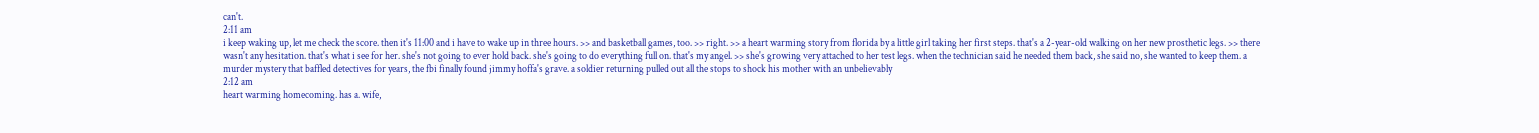can't.
2:11 am
i keep waking up, let me check the score. then it's 11:00 and i have to wake up in three hours. >> and basketball games, too. >> right. >> a heart warming story from florida by a little girl taking her first steps. that's a 2-year-old walking on her new prosthetic legs. >> there wasn't any hesitation. that's what i see for her. she's not going to ever hold back. she's going to do everything full on. that's my angel. >> she's growing very attached to her test legs. when the technician said he needed them back, she said no, she wanted to keep them. a murder mystery that baffled detectives for years, the fbi finally found jimmy hoffa's grave. a soldier returning pulled out all the stops to shock his mother with an unbelievably
2:12 am
heart warming homecoming. has a. wife,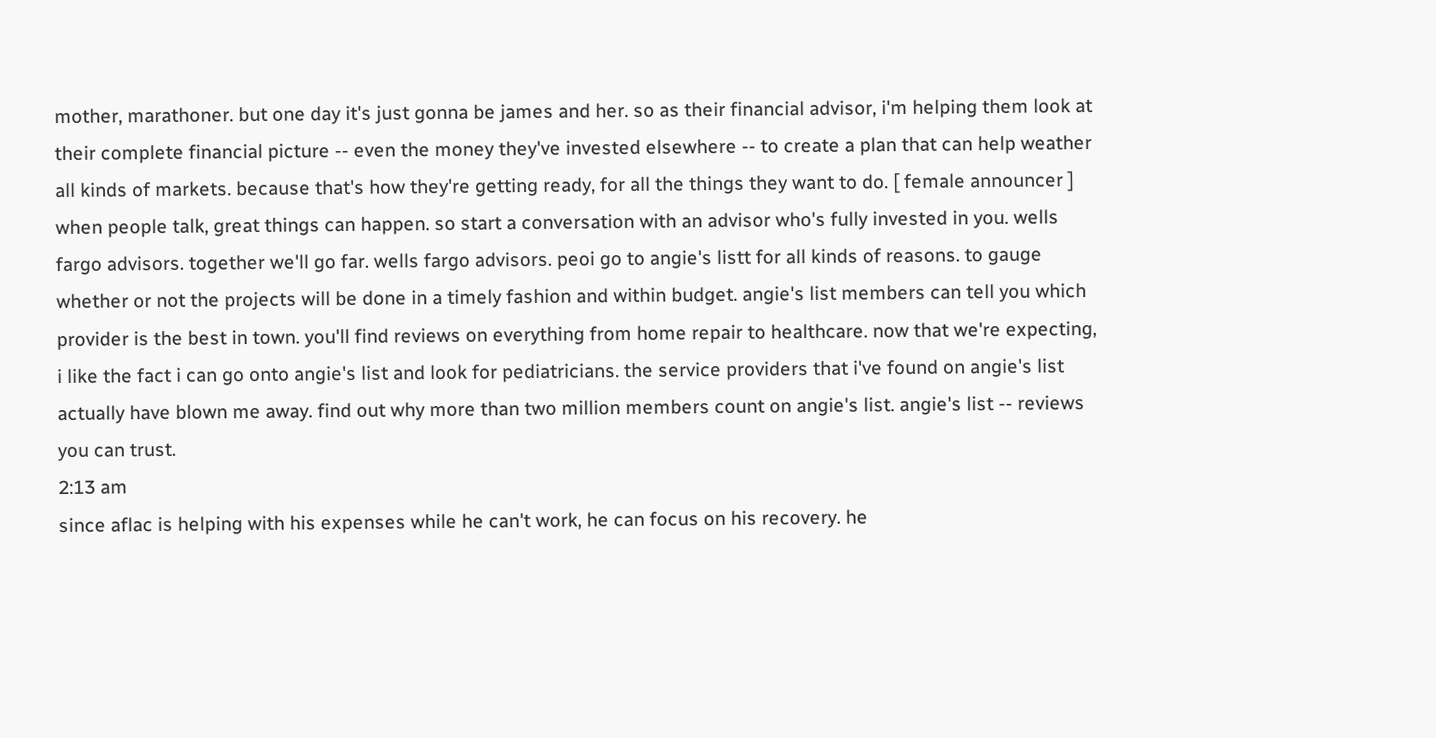mother, marathoner. but one day it's just gonna be james and her. so as their financial advisor, i'm helping them look at their complete financial picture -- even the money they've invested elsewhere -- to create a plan that can help weather all kinds of markets. because that's how they're getting ready, for all the things they want to do. [ female announcer ] when people talk, great things can happen. so start a conversation with an advisor who's fully invested in you. wells fargo advisors. together we'll go far. wells fargo advisors. peoi go to angie's listt for all kinds of reasons. to gauge whether or not the projects will be done in a timely fashion and within budget. angie's list members can tell you which provider is the best in town. you'll find reviews on everything from home repair to healthcare. now that we're expecting, i like the fact i can go onto angie's list and look for pediatricians. the service providers that i've found on angie's list actually have blown me away. find out why more than two million members count on angie's list. angie's list -- reviews you can trust.
2:13 am
since aflac is helping with his expenses while he can't work, he can focus on his recovery. he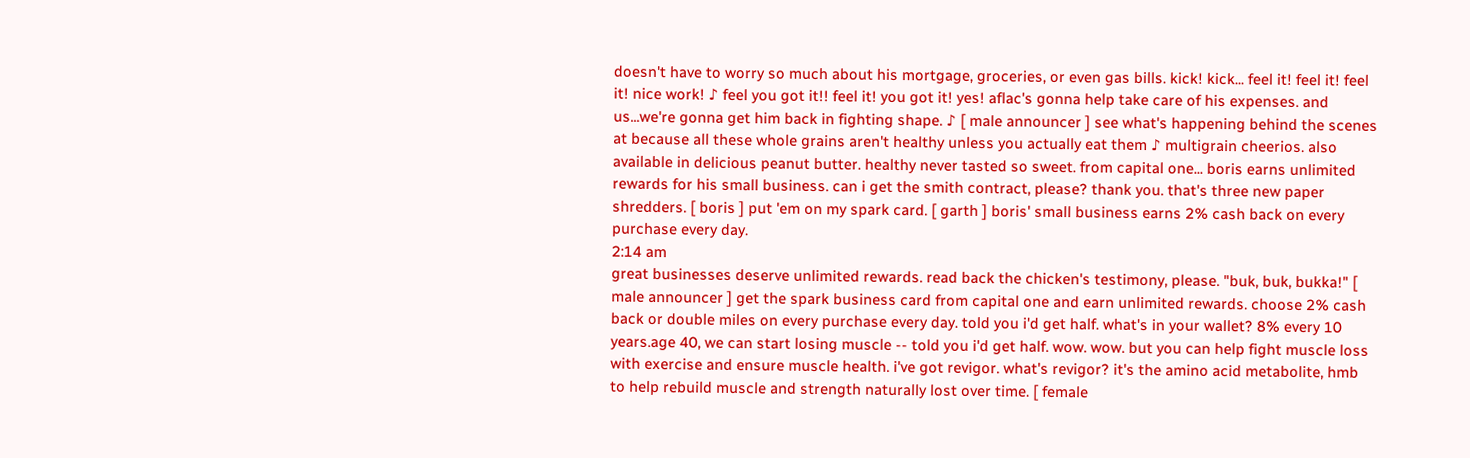doesn't have to worry so much about his mortgage, groceries, or even gas bills. kick! kick... feel it! feel it! feel it! nice work! ♪ feel you got it!! feel it! you got it! yes! aflac's gonna help take care of his expenses. and us...we're gonna get him back in fighting shape. ♪ [ male announcer ] see what's happening behind the scenes at because all these whole grains aren't healthy unless you actually eat them ♪ multigrain cheerios. also available in delicious peanut butter. healthy never tasted so sweet. from capital one... boris earns unlimited rewards for his small business. can i get the smith contract, please? thank you. that's three new paper shredders. [ boris ] put 'em on my spark card. [ garth ] boris' small business earns 2% cash back on every purchase every day.
2:14 am
great businesses deserve unlimited rewards. read back the chicken's testimony, please. "buk, buk, bukka!" [ male announcer ] get the spark business card from capital one and earn unlimited rewards. choose 2% cash back or double miles on every purchase every day. told you i'd get half. what's in your wallet? 8% every 10 years.age 40, we can start losing muscle -- told you i'd get half. wow. wow. but you can help fight muscle loss with exercise and ensure muscle health. i've got revigor. what's revigor? it's the amino acid metabolite, hmb to help rebuild muscle and strength naturally lost over time. [ female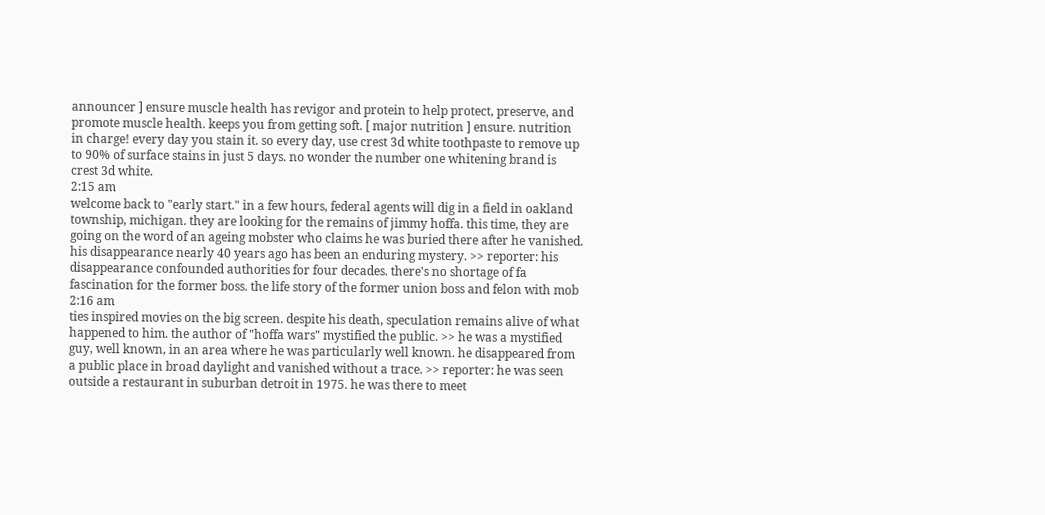announcer ] ensure muscle health has revigor and protein to help protect, preserve, and promote muscle health. keeps you from getting soft. [ major nutrition ] ensure. nutrition in charge! every day you stain it. so every day, use crest 3d white toothpaste to remove up to 90% of surface stains in just 5 days. no wonder the number one whitening brand is crest 3d white.
2:15 am
welcome back to "early start." in a few hours, federal agents will dig in a field in oakland township, michigan. they are looking for the remains of jimmy hoffa. this time, they are going on the word of an ageing mobster who claims he was buried there after he vanished. his disappearance nearly 40 years ago has been an enduring mystery. >> reporter: his disappearance confounded authorities for four decades. there's no shortage of fa fascination for the former boss. the life story of the former union boss and felon with mob
2:16 am
ties inspired movies on the big screen. despite his death, speculation remains alive of what happened to him. the author of "hoffa wars" mystified the public. >> he was a mystified guy, well known, in an area where he was particularly well known. he disappeared from a public place in broad daylight and vanished without a trace. >> reporter: he was seen outside a restaurant in suburban detroit in 1975. he was there to meet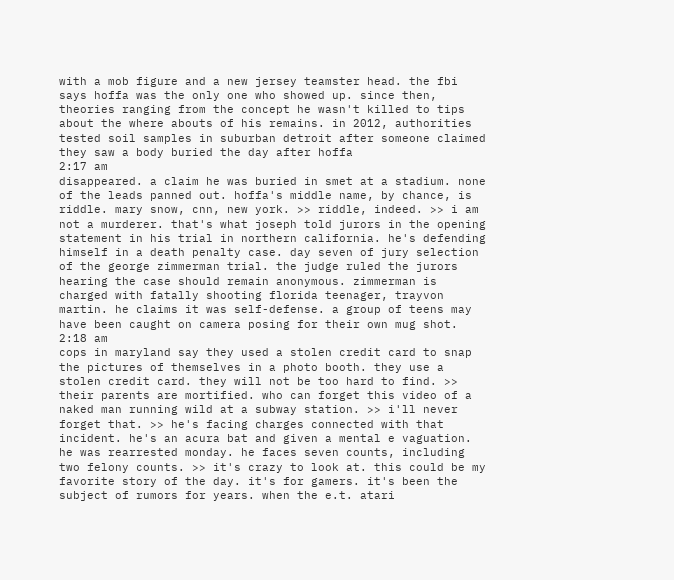with a mob figure and a new jersey teamster head. the fbi says hoffa was the only one who showed up. since then, theories ranging from the concept he wasn't killed to tips about the where abouts of his remains. in 2012, authorities tested soil samples in suburban detroit after someone claimed they saw a body buried the day after hoffa
2:17 am
disappeared. a claim he was buried in smet at a stadium. none of the leads panned out. hoffa's middle name, by chance, is riddle. mary snow, cnn, new york. >> riddle, indeed. >> i am not a murderer. that's what joseph told jurors in the opening statement in his trial in northern california. he's defending himself in a death penalty case. day seven of jury selection of the george zimmerman trial. the judge ruled the jurors hearing the case should remain anonymous. zimmerman is charged with fatally shooting florida teenager, trayvon martin. he claims it was self-defense. a group of teens may have been caught on camera posing for their own mug shot.
2:18 am
cops in maryland say they used a stolen credit card to snap the pictures of themselves in a photo booth. they use a stolen credit card. they will not be too hard to find. >> their parents are mortified. who can forget this video of a naked man running wild at a subway station. >> i'll never forget that. >> he's facing charges connected with that incident. he's an acura bat and given a mental e vaguation. he was rearrested monday. he faces seven counts, including two felony counts. >> it's crazy to look at. this could be my favorite story of the day. it's for gamers. it's been the subject of rumors for years. when the e.t. atari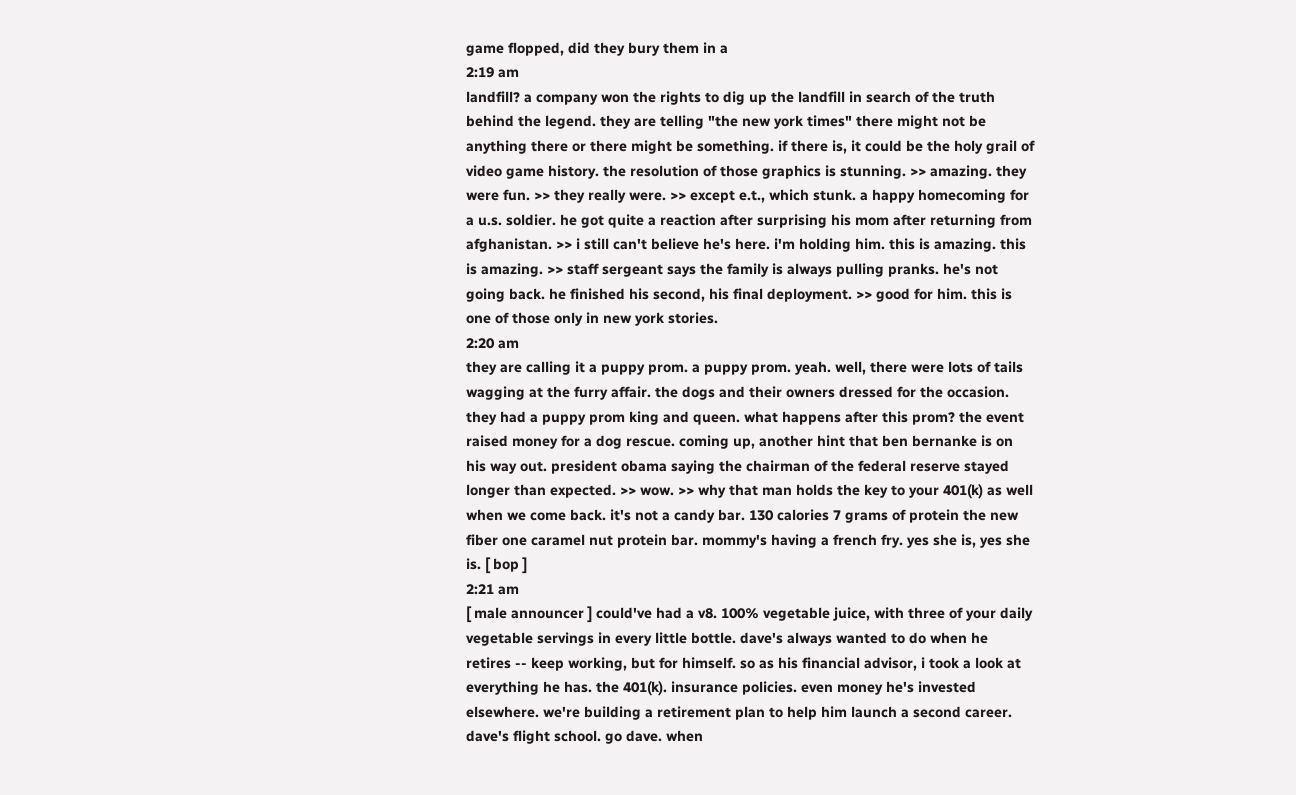game flopped, did they bury them in a
2:19 am
landfill? a company won the rights to dig up the landfill in search of the truth behind the legend. they are telling "the new york times" there might not be anything there or there might be something. if there is, it could be the holy grail of video game history. the resolution of those graphics is stunning. >> amazing. they were fun. >> they really were. >> except e.t., which stunk. a happy homecoming for a u.s. soldier. he got quite a reaction after surprising his mom after returning from afghanistan. >> i still can't believe he's here. i'm holding him. this is amazing. this is amazing. >> staff sergeant says the family is always pulling pranks. he's not going back. he finished his second, his final deployment. >> good for him. this is one of those only in new york stories.
2:20 am
they are calling it a puppy prom. a puppy prom. yeah. well, there were lots of tails wagging at the furry affair. the dogs and their owners dressed for the occasion. they had a puppy prom king and queen. what happens after this prom? the event raised money for a dog rescue. coming up, another hint that ben bernanke is on his way out. president obama saying the chairman of the federal reserve stayed longer than expected. >> wow. >> why that man holds the key to your 401(k) as well when we come back. it's not a candy bar. 130 calories 7 grams of protein the new fiber one caramel nut protein bar. mommy's having a french fry. yes she is, yes she is. [ bop ]
2:21 am
[ male announcer ] could've had a v8. 100% vegetable juice, with three of your daily vegetable servings in every little bottle. dave's always wanted to do when he retires -- keep working, but for himself. so as his financial advisor, i took a look at everything he has. the 401(k). insurance policies. even money he's invested elsewhere. we're building a retirement plan to help him launch a second career. dave's flight school. go dave. when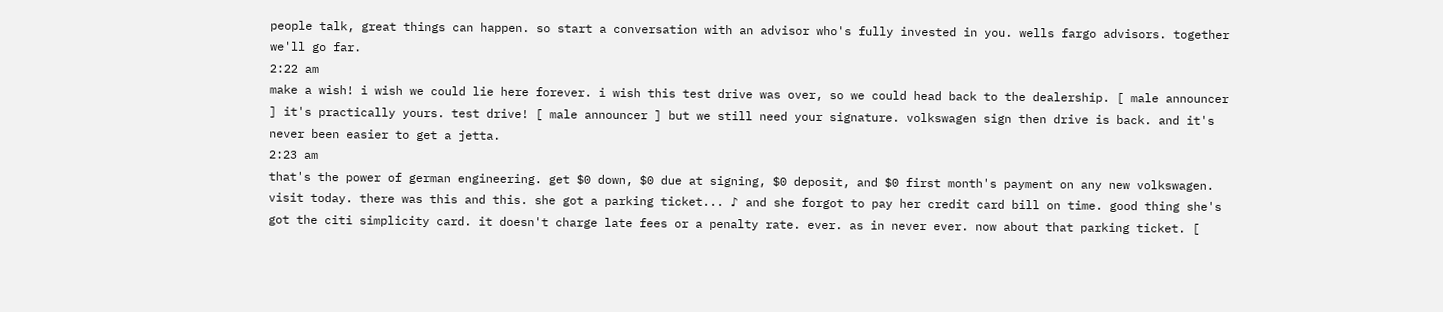people talk, great things can happen. so start a conversation with an advisor who's fully invested in you. wells fargo advisors. together we'll go far.
2:22 am
make a wish! i wish we could lie here forever. i wish this test drive was over, so we could head back to the dealership. [ male announcer ] it's practically yours. test drive! [ male announcer ] but we still need your signature. volkswagen sign then drive is back. and it's never been easier to get a jetta.
2:23 am
that's the power of german engineering. get $0 down, $0 due at signing, $0 deposit, and $0 first month's payment on any new volkswagen. visit today. there was this and this. she got a parking ticket... ♪ and she forgot to pay her credit card bill on time. good thing she's got the citi simplicity card. it doesn't charge late fees or a penalty rate. ever. as in never ever. now about that parking ticket. [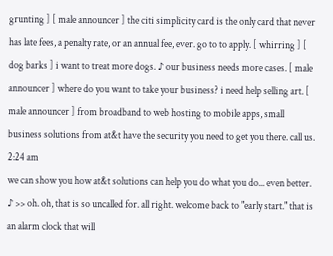grunting ] [ male announcer ] the citi simplicity card is the only card that never has late fees, a penalty rate, or an annual fee, ever. go to to apply. [ whirring ] [ dog barks ] i want to treat more dogs. ♪ our business needs more cases. [ male announcer ] where do you want to take your business? i need help selling art. [ male announcer ] from broadband to web hosting to mobile apps, small business solutions from at&t have the security you need to get you there. call us.
2:24 am
we can show you how at&t solutions can help you do what you do... even better. ♪ >> oh. oh, that is so uncalled for. all right. welcome back to "early start." that is an alarm clock that will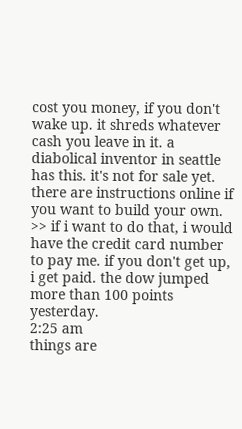cost you money, if you don't wake up. it shreds whatever cash you leave in it. a diabolical inventor in seattle has this. it's not for sale yet. there are instructions online if you want to build your own. >> if i want to do that, i would have the credit card number to pay me. if you don't get up, i get paid. the dow jumped more than 100 points yesterday.
2:25 am
things are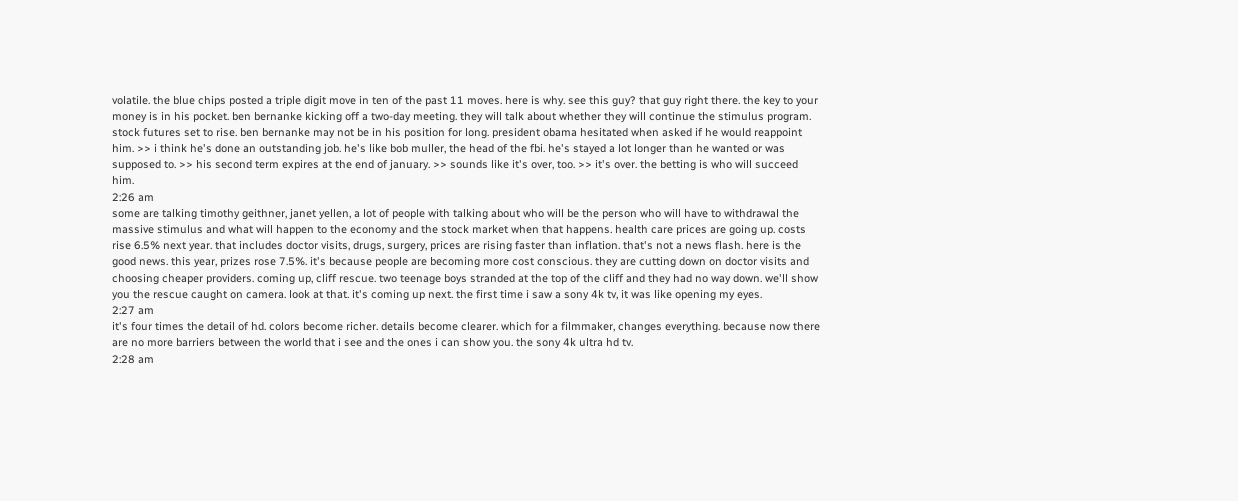volatile. the blue chips posted a triple digit move in ten of the past 11 moves. here is why. see this guy? that guy right there. the key to your money is in his pocket. ben bernanke kicking off a two-day meeting. they will talk about whether they will continue the stimulus program. stock futures set to rise. ben bernanke may not be in his position for long. president obama hesitated when asked if he would reappoint him. >> i think he's done an outstanding job. he's like bob muller, the head of the fbi. he's stayed a lot longer than he wanted or was supposed to. >> his second term expires at the end of january. >> sounds like it's over, too. >> it's over. the betting is who will succeed him.
2:26 am
some are talking timothy geithner, janet yellen, a lot of people with talking about who will be the person who will have to withdrawal the massive stimulus and what will happen to the economy and the stock market when that happens. health care prices are going up. costs rise 6.5% next year. that includes doctor visits, drugs, surgery, prices are rising faster than inflation. that's not a news flash. here is the good news. this year, prizes rose 7.5%. it's because people are becoming more cost conscious. they are cutting down on doctor visits and choosing cheaper providers. coming up, cliff rescue. two teenage boys stranded at the top of the cliff and they had no way down. we'll show you the rescue caught on camera. look at that. it's coming up next. the first time i saw a sony 4k tv, it was like opening my eyes.
2:27 am
it's four times the detail of hd. colors become richer. details become clearer. which for a filmmaker, changes everything. because now there are no more barriers between the world that i see and the ones i can show you. the sony 4k ultra hd tv.
2:28 am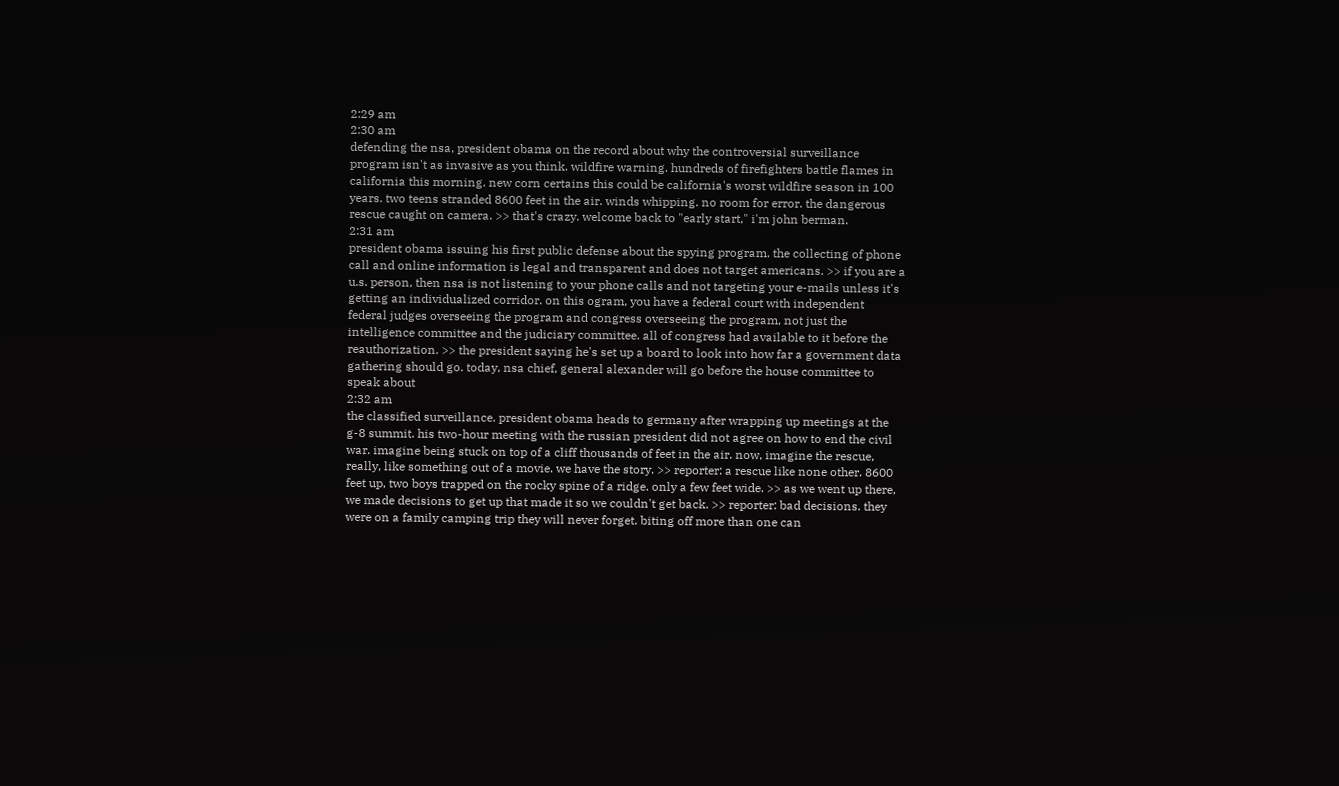2:29 am
2:30 am
defending the nsa, president obama on the record about why the controversial surveillance program isn't as invasive as you think. wildfire warning. hundreds of firefighters battle flames in california this morning. new corn certains this could be california's worst wildfire season in 100 years. two teens stranded 8600 feet in the air. winds whipping. no room for error. the dangerous rescue caught on camera. >> that's crazy. welcome back to "early start," i'm john berman.
2:31 am
president obama issuing his first public defense about the spying program. the collecting of phone call and online information is legal and transparent and does not target americans. >> if you are a u.s. person, then nsa is not listening to your phone calls and not targeting your e-mails unless it's getting an individualized corridor. on this ogram, you have a federal court with independent federal judges overseeing the program and congress overseeing the program, not just the intelligence committee and the judiciary committee. all of congress had available to it before the reauthorization. >> the president saying he's set up a board to look into how far a government data gathering should go. today, nsa chief, general alexander will go before the house committee to speak about
2:32 am
the classified surveillance. president obama heads to germany after wrapping up meetings at the g-8 summit. his two-hour meeting with the russian president did not agree on how to end the civil war. imagine being stuck on top of a cliff thousands of feet in the air. now, imagine the rescue, really, like something out of a movie. we have the story. >> reporter: a rescue like none other. 8600 feet up, two boys trapped on the rocky spine of a ridge. only a few feet wide. >> as we went up there, we made decisions to get up that made it so we couldn't get back. >> reporter: bad decisions. they were on a family camping trip they will never forget. biting off more than one can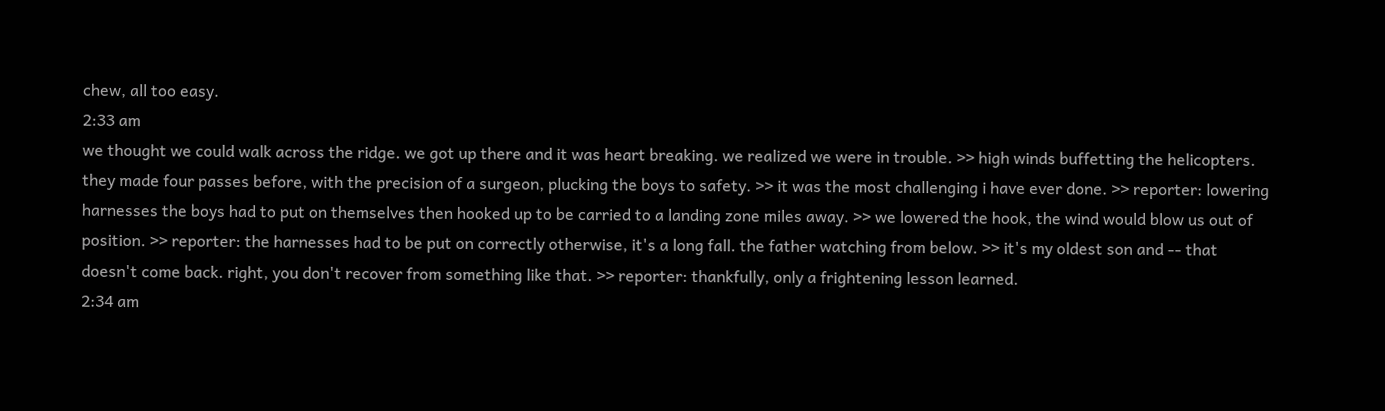chew, all too easy.
2:33 am
we thought we could walk across the ridge. we got up there and it was heart breaking. we realized we were in trouble. >> high winds buffetting the helicopters. they made four passes before, with the precision of a surgeon, plucking the boys to safety. >> it was the most challenging i have ever done. >> reporter: lowering harnesses the boys had to put on themselves then hooked up to be carried to a landing zone miles away. >> we lowered the hook, the wind would blow us out of position. >> reporter: the harnesses had to be put on correctly otherwise, it's a long fall. the father watching from below. >> it's my oldest son and -- that doesn't come back. right, you don't recover from something like that. >> reporter: thankfully, only a frightening lesson learned.
2:34 am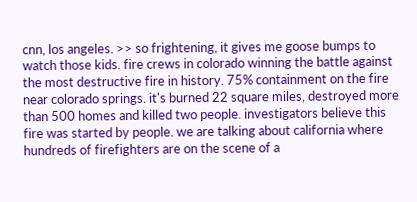cnn, los angeles. >> so frightening, it gives me goose bumps to watch those kids. fire crews in colorado winning the battle against the most destructive fire in history. 75% containment on the fire near colorado springs. it's burned 22 square miles, destroyed more than 500 homes and killed two people. investigators believe this fire was started by people. we are talking about california where hundreds of firefighters are on the scene of a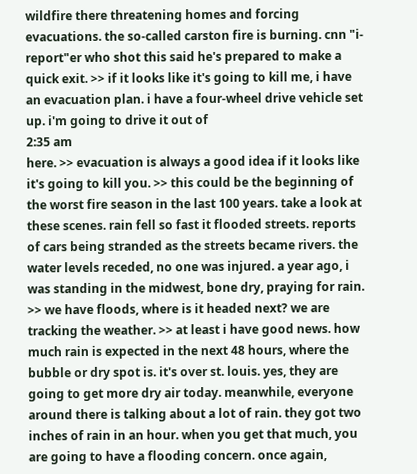wildfire there threatening homes and forcing evacuations. the so-called carston fire is burning. cnn "i-report"er who shot this said he's prepared to make a quick exit. >> if it looks like it's going to kill me, i have an evacuation plan. i have a four-wheel drive vehicle set up. i'm going to drive it out of
2:35 am
here. >> evacuation is always a good idea if it looks like it's going to kill you. >> this could be the beginning of the worst fire season in the last 100 years. take a look at these scenes. rain fell so fast it flooded streets. reports of cars being stranded as the streets became rivers. the water levels receded, no one was injured. a year ago, i was standing in the midwest, bone dry, praying for rain. >> we have floods, where is it headed next? we are tracking the weather. >> at least i have good news. how much rain is expected in the next 48 hours, where the bubble or dry spot is. it's over st. louis. yes, they are going to get more dry air today. meanwhile, everyone around there is talking about a lot of rain. they got two inches of rain in an hour. when you get that much, you are going to have a flooding concern. once again,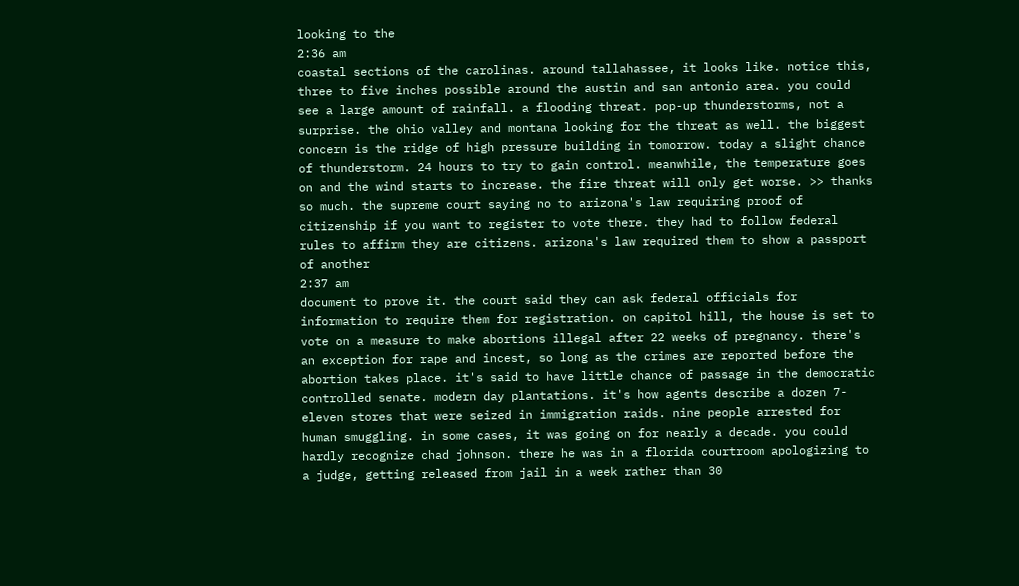looking to the
2:36 am
coastal sections of the carolinas. around tallahassee, it looks like. notice this, three to five inches possible around the austin and san antonio area. you could see a large amount of rainfall. a flooding threat. pop-up thunderstorms, not a surprise. the ohio valley and montana looking for the threat as well. the biggest concern is the ridge of high pressure building in tomorrow. today a slight chance of thunderstorm. 24 hours to try to gain control. meanwhile, the temperature goes on and the wind starts to increase. the fire threat will only get worse. >> thanks so much. the supreme court saying no to arizona's law requiring proof of citizenship if you want to register to vote there. they had to follow federal rules to affirm they are citizens. arizona's law required them to show a passport of another
2:37 am
document to prove it. the court said they can ask federal officials for information to require them for registration. on capitol hill, the house is set to vote on a measure to make abortions illegal after 22 weeks of pregnancy. there's an exception for rape and incest, so long as the crimes are reported before the abortion takes place. it's said to have little chance of passage in the democratic controlled senate. modern day plantations. it's how agents describe a dozen 7-eleven stores that were seized in immigration raids. nine people arrested for human smuggling. in some cases, it was going on for nearly a decade. you could hardly recognize chad johnson. there he was in a florida courtroom apologizing to a judge, getting released from jail in a week rather than 30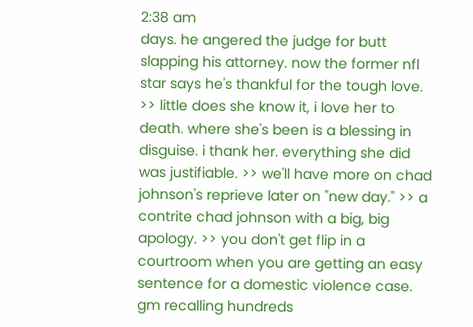2:38 am
days. he angered the judge for butt slapping his attorney. now the former nfl star says he's thankful for the tough love. >> little does she know it, i love her to death. where she's been is a blessing in disguise. i thank her. everything she did was justifiable. >> we'll have more on chad johnson's reprieve later on "new day." >> a contrite chad johnson with a big, big apology. >> you don't get flip in a courtroom when you are getting an easy sentence for a domestic violence case. gm recalling hundreds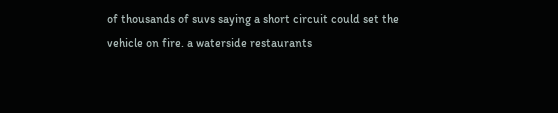of thousands of suvs saying a short circuit could set the vehicle on fire. a waterside restaurants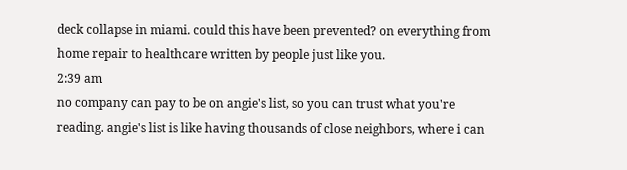deck collapse in miami. could this have been prevented? on everything from home repair to healthcare written by people just like you.
2:39 am
no company can pay to be on angie's list, so you can trust what you're reading. angie's list is like having thousands of close neighbors, where i can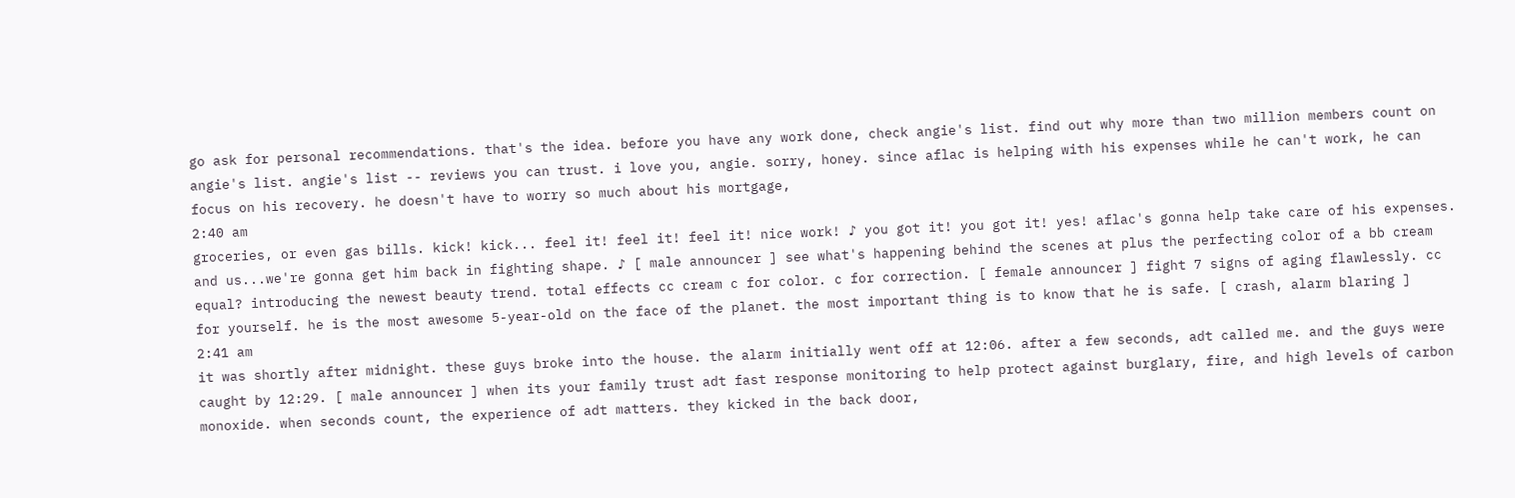go ask for personal recommendations. that's the idea. before you have any work done, check angie's list. find out why more than two million members count on angie's list. angie's list -- reviews you can trust. i love you, angie. sorry, honey. since aflac is helping with his expenses while he can't work, he can focus on his recovery. he doesn't have to worry so much about his mortgage,
2:40 am
groceries, or even gas bills. kick! kick... feel it! feel it! feel it! nice work! ♪ you got it! you got it! yes! aflac's gonna help take care of his expenses. and us...we're gonna get him back in fighting shape. ♪ [ male announcer ] see what's happening behind the scenes at plus the perfecting color of a bb cream equal? introducing the newest beauty trend. total effects cc cream c for color. c for correction. [ female announcer ] fight 7 signs of aging flawlessly. cc for yourself. he is the most awesome 5-year-old on the face of the planet. the most important thing is to know that he is safe. [ crash, alarm blaring ]
2:41 am
it was shortly after midnight. these guys broke into the house. the alarm initially went off at 12:06. after a few seconds, adt called me. and the guys were caught by 12:29. [ male announcer ] when its your family trust adt fast response monitoring to help protect against burglary, fire, and high levels of carbon monoxide. when seconds count, the experience of adt matters. they kicked in the back door,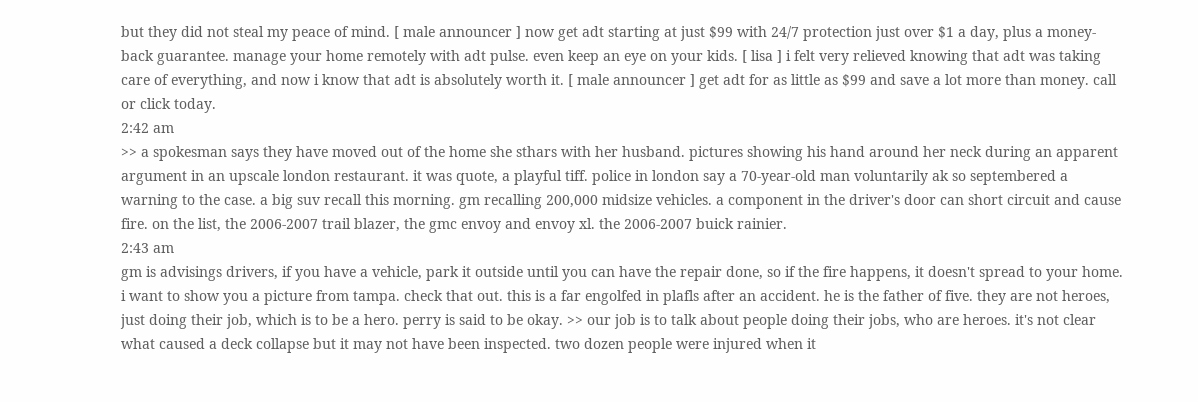but they did not steal my peace of mind. [ male announcer ] now get adt starting at just $99 with 24/7 protection just over $1 a day, plus a money-back guarantee. manage your home remotely with adt pulse. even keep an eye on your kids. [ lisa ] i felt very relieved knowing that adt was taking care of everything, and now i know that adt is absolutely worth it. [ male announcer ] get adt for as little as $99 and save a lot more than money. call or click today.
2:42 am
>> a spokesman says they have moved out of the home she sthars with her husband. pictures showing his hand around her neck during an apparent argument in an upscale london restaurant. it was quote, a playful tiff. police in london say a 70-year-old man voluntarily ak so septembered a warning to the case. a big suv recall this morning. gm recalling 200,000 midsize vehicles. a component in the driver's door can short circuit and cause fire. on the list, the 2006-2007 trail blazer, the gmc envoy and envoy xl. the 2006-2007 buick rainier.
2:43 am
gm is advisings drivers, if you have a vehicle, park it outside until you can have the repair done, so if the fire happens, it doesn't spread to your home. i want to show you a picture from tampa. check that out. this is a far engolfed in plafls after an accident. he is the father of five. they are not heroes, just doing their job, which is to be a hero. perry is said to be okay. >> our job is to talk about people doing their jobs, who are heroes. it's not clear what caused a deck collapse but it may not have been inspected. two dozen people were injured when it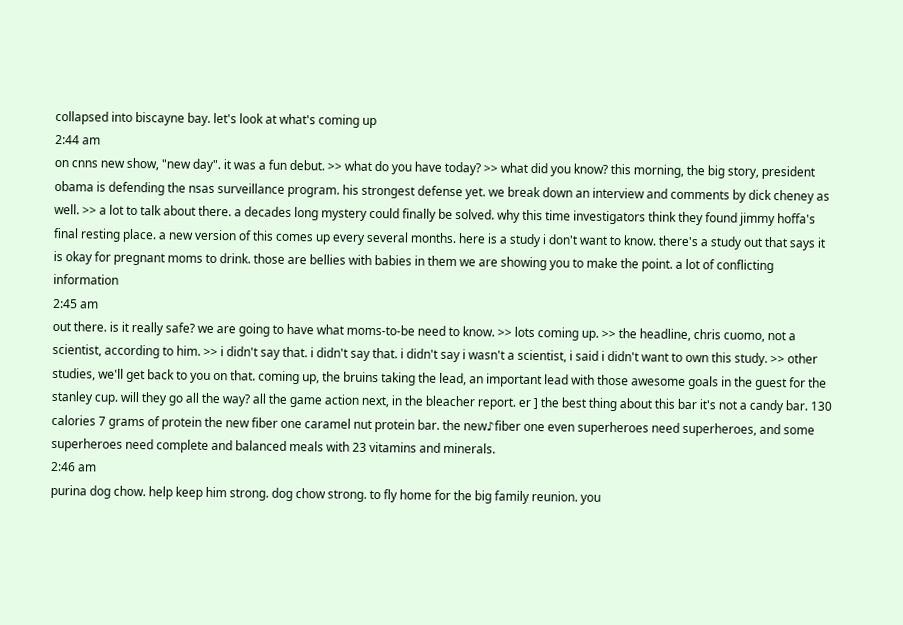collapsed into biscayne bay. let's look at what's coming up
2:44 am
on cnns new show, "new day". it was a fun debut. >> what do you have today? >> what did you know? this morning, the big story, president obama is defending the nsas surveillance program. his strongest defense yet. we break down an interview and comments by dick cheney as well. >> a lot to talk about there. a decades long mystery could finally be solved. why this time investigators think they found jimmy hoffa's final resting place. a new version of this comes up every several months. here is a study i don't want to know. there's a study out that says it is okay for pregnant moms to drink. those are bellies with babies in them we are showing you to make the point. a lot of conflicting information
2:45 am
out there. is it really safe? we are going to have what moms-to-be need to know. >> lots coming up. >> the headline, chris cuomo, not a scientist, according to him. >> i didn't say that. i didn't say that. i didn't say i wasn't a scientist, i said i didn't want to own this study. >> other studies, we'll get back to you on that. coming up, the bruins taking the lead, an important lead with those awesome goals in the guest for the stanley cup. will they go all the way? all the game action next, in the bleacher report. er ] the best thing about this bar it's not a candy bar. 130 calories 7 grams of protein the new fiber one caramel nut protein bar. the new♪fiber one even superheroes need superheroes, and some superheroes need complete and balanced meals with 23 vitamins and minerals.
2:46 am
purina dog chow. help keep him strong. dog chow strong. to fly home for the big family reunion. you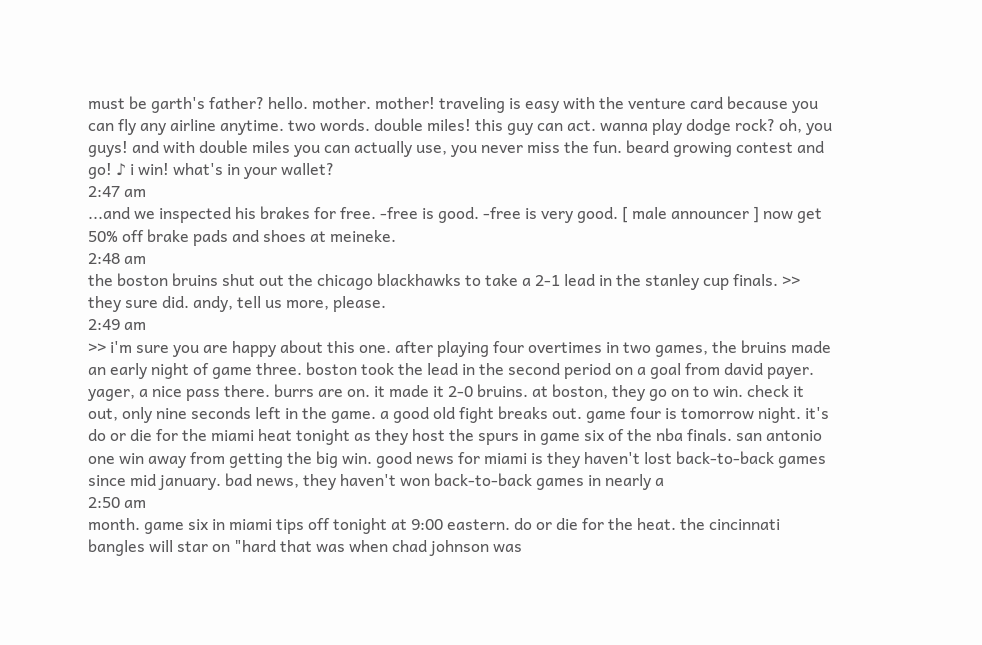must be garth's father? hello. mother. mother! traveling is easy with the venture card because you can fly any airline anytime. two words. double miles! this guy can act. wanna play dodge rock? oh, you guys! and with double miles you can actually use, you never miss the fun. beard growing contest and go! ♪ i win! what's in your wallet?
2:47 am
...and we inspected his brakes for free. -free is good. -free is very good. [ male announcer ] now get 50% off brake pads and shoes at meineke.
2:48 am
the boston bruins shut out the chicago blackhawks to take a 2-1 lead in the stanley cup finals. >> they sure did. andy, tell us more, please.
2:49 am
>> i'm sure you are happy about this one. after playing four overtimes in two games, the bruins made an early night of game three. boston took the lead in the second period on a goal from david payer. yager, a nice pass there. burrs are on. it made it 2-0 bruins. at boston, they go on to win. check it out, only nine seconds left in the game. a good old fight breaks out. game four is tomorrow night. it's do or die for the miami heat tonight as they host the spurs in game six of the nba finals. san antonio one win away from getting the big win. good news for miami is they haven't lost back-to-back games since mid january. bad news, they haven't won back-to-back games in nearly a
2:50 am
month. game six in miami tips off tonight at 9:00 eastern. do or die for the heat. the cincinnati bangles will star on "hard that was when chad johnson was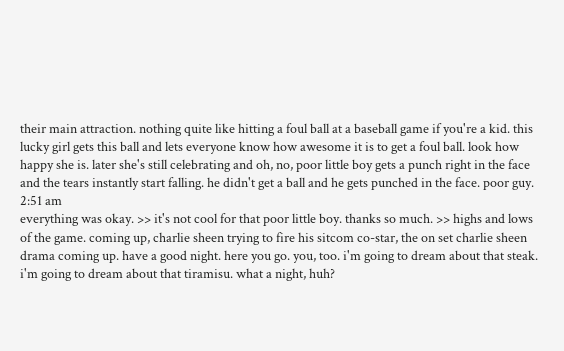their main attraction. nothing quite like hitting a foul ball at a baseball game if you're a kid. this lucky girl gets this ball and lets everyone know how awesome it is to get a foul ball. look how happy she is. later she's still celebrating and oh, no, poor little boy gets a punch right in the face and the tears instantly start falling. he didn't get a ball and he gets punched in the face. poor guy.
2:51 am
everything was okay. >> it's not cool for that poor little boy. thanks so much. >> highs and lows of the game. coming up, charlie sheen trying to fire his sitcom co-star, the on set charlie sheen drama coming up. have a good night. here you go. you, too. i'm going to dream about that steak. i'm going to dream about that tiramisu. what a night, huh?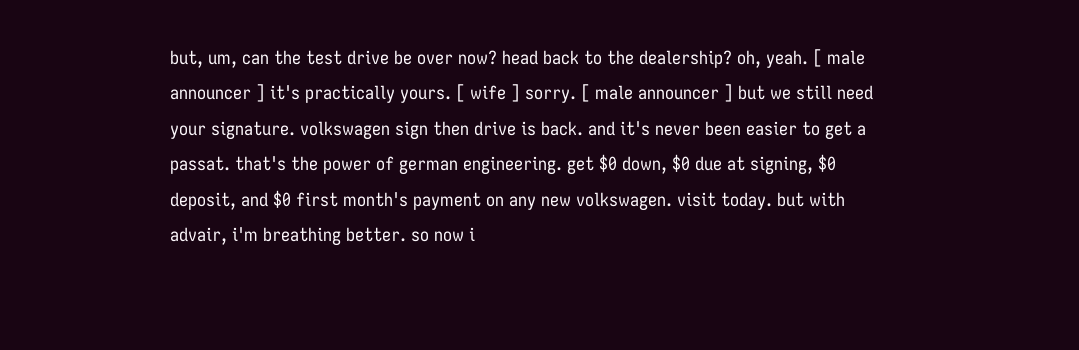but, um, can the test drive be over now? head back to the dealership? oh, yeah. [ male announcer ] it's practically yours. [ wife ] sorry. [ male announcer ] but we still need your signature. volkswagen sign then drive is back. and it's never been easier to get a passat. that's the power of german engineering. get $0 down, $0 due at signing, $0 deposit, and $0 first month's payment on any new volkswagen. visit today. but with advair, i'm breathing better. so now i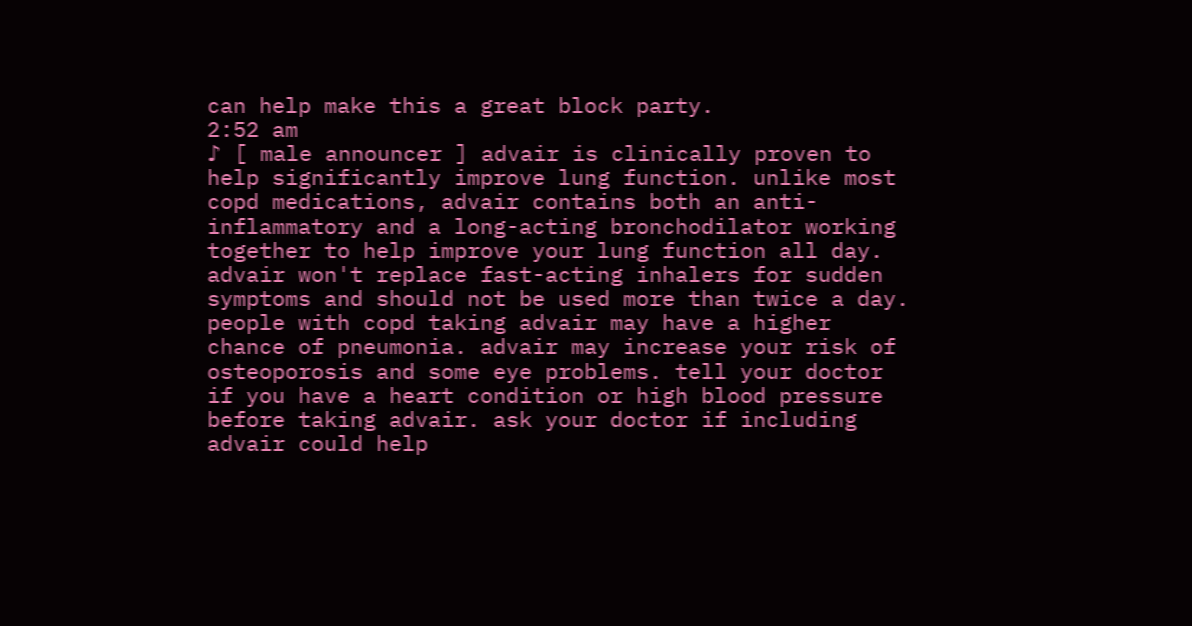can help make this a great block party.
2:52 am
♪ [ male announcer ] advair is clinically proven to help significantly improve lung function. unlike most copd medications, advair contains both an anti-inflammatory and a long-acting bronchodilator working together to help improve your lung function all day. advair won't replace fast-acting inhalers for sudden symptoms and should not be used more than twice a day. people with copd taking advair may have a higher chance of pneumonia. advair may increase your risk of osteoporosis and some eye problems. tell your doctor if you have a heart condition or high blood pressure before taking advair. ask your doctor if including advair could help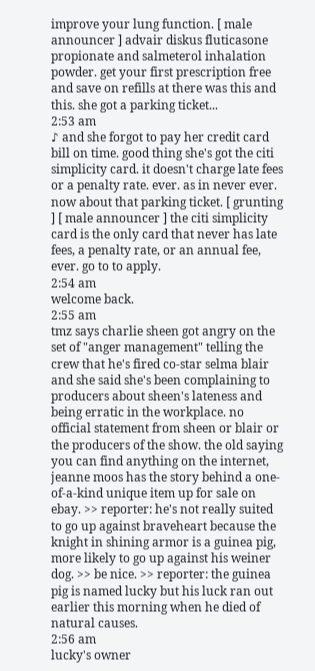improve your lung function. [ male announcer ] advair diskus fluticasone propionate and salmeterol inhalation powder. get your first prescription free and save on refills at there was this and this. she got a parking ticket...
2:53 am
♪ and she forgot to pay her credit card bill on time. good thing she's got the citi simplicity card. it doesn't charge late fees or a penalty rate. ever. as in never ever. now about that parking ticket. [ grunting ] [ male announcer ] the citi simplicity card is the only card that never has late fees, a penalty rate, or an annual fee, ever. go to to apply.
2:54 am
welcome back.
2:55 am
tmz says charlie sheen got angry on the set of "anger management" telling the crew that he's fired co-star selma blair and she said she's been complaining to producers about sheen's lateness and being erratic in the workplace. no official statement from sheen or blair or the producers of the show. the old saying you can find anything on the internet, jeanne moos has the story behind a one-of-a-kind unique item up for sale on ebay. >> reporter: he's not really suited to go up against braveheart because the knight in shining armor is a guinea pig, more likely to go up against his weiner dog. >> be nice. >> reporter: the guinea pig is named lucky but his luck ran out earlier this morning when he died of natural causes.
2:56 am
lucky's owner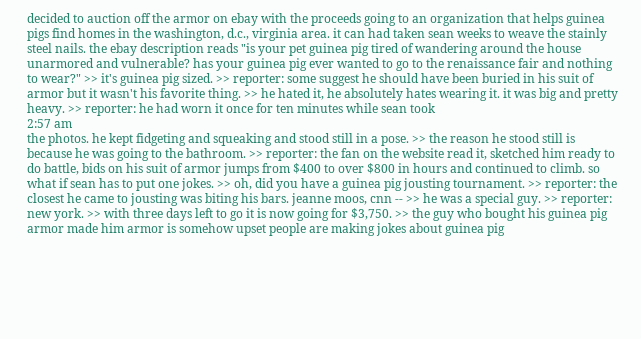decided to auction off the armor on ebay with the proceeds going to an organization that helps guinea pigs find homes in the washington, d.c., virginia area. it can had taken sean weeks to weave the stainly steel nails. the ebay description reads "is your pet guinea pig tired of wandering around the house unarmored and vulnerable? has your guinea pig ever wanted to go to the renaissance fair and nothing to wear?" >> it's guinea pig sized. >> reporter: some suggest he should have been buried in his suit of armor but it wasn't his favorite thing. >> he hated it, he absolutely hates wearing it. it was big and pretty heavy. >> reporter: he had worn it once for ten minutes while sean took
2:57 am
the photos. he kept fidgeting and squeaking and stood still in a pose. >> the reason he stood still is because he was going to the bathroom. >> reporter: the fan on the website read it, sketched him ready to do battle, bids on his suit of armor jumps from $400 to over $800 in hours and continued to climb. so what if sean has to put one jokes. >> oh, did you have a guinea pig jousting tournament. >> reporter: the closest he came to jousting was biting his bars. jeanne moos, cnn -- >> he was a special guy. >> reporter: new york. >> with three days left to go it is now going for $3,750. >> the guy who bought his guinea pig armor made him armor is somehow upset people are making jokes about guinea pig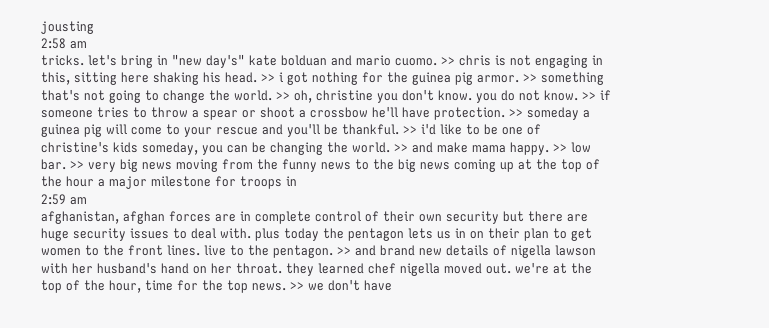jousting
2:58 am
tricks. let's bring in "new day's" kate bolduan and mario cuomo. >> chris is not engaging in this, sitting here shaking his head. >> i got nothing for the guinea pig armor. >> something that's not going to change the world. >> oh, christine you don't know. you do not know. >> if someone tries to throw a spear or shoot a crossbow he'll have protection. >> someday a guinea pig will come to your rescue and you'll be thankful. >> i'd like to be one of christine's kids someday, you can be changing the world. >> and make mama happy. >> low bar. >> very big news moving from the funny news to the big news coming up at the top of the hour a major milestone for troops in
2:59 am
afghanistan, afghan forces are in complete control of their own security but there are huge security issues to deal with. plus today the pentagon lets us in on their plan to get women to the front lines. live to the pentagon. >> and brand new details of nigella lawson with her husband's hand on her throat. they learned chef nigella moved out. we're at the top of the hour, time for the top news. >> we don't have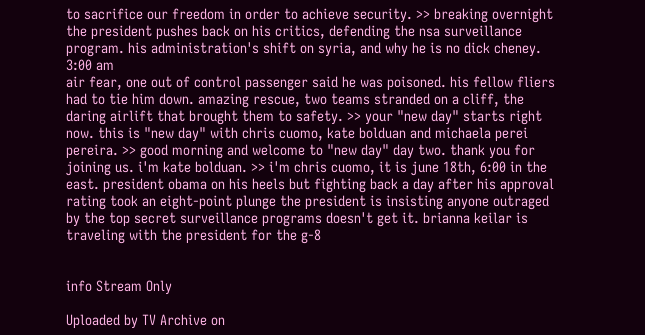to sacrifice our freedom in order to achieve security. >> breaking overnight the president pushes back on his critics, defending the nsa surveillance program. his administration's shift on syria, and why he is no dick cheney.
3:00 am
air fear, one out of control passenger said he was poisoned. his fellow fliers had to tie him down. amazing rescue, two teams stranded on a cliff, the daring airlift that brought them to safety. >> your "new day" starts right now. this is "new day" with chris cuomo, kate bolduan and michaela perei pereira. >> good morning and welcome to "new day" day two. thank you for joining us. i'm kate bolduan. >> i'm chris cuomo, it is june 18th, 6:00 in the east. president obama on his heels but fighting back a day after his approval rating took an eight-point plunge the president is insisting anyone outraged by the top secret surveillance programs doesn't get it. brianna keilar is traveling with the president for the g-8


info Stream Only

Uploaded by TV Archive on